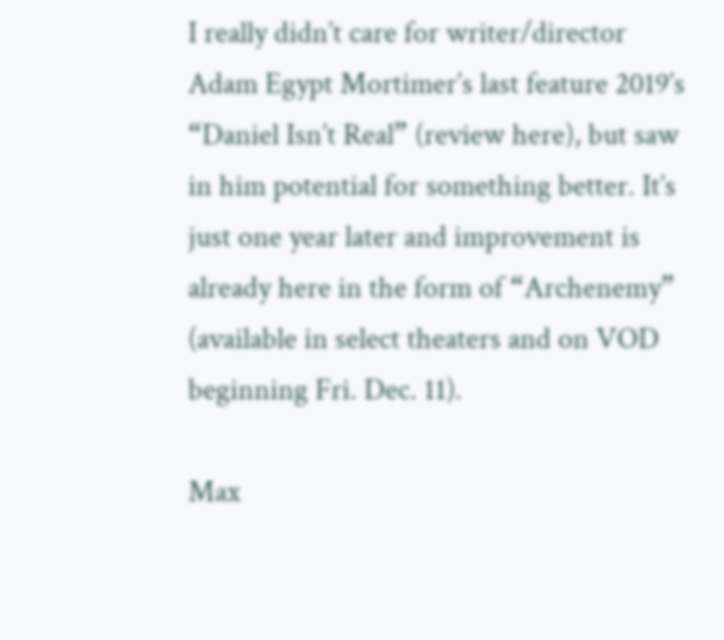I really didn’t care for writer/director Adam Egypt Mortimer’s last feature 2019’s “Daniel Isn’t Real” (review here), but saw in him potential for something better. It’s just one year later and improvement is already here in the form of “Archenemy” (available in select theaters and on VOD beginning Fri. Dec. 11).

Max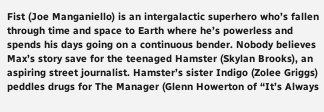Fist (Joe Manganiello) is an intergalactic superhero who’s fallen through time and space to Earth where he’s powerless and spends his days going on a continuous bender. Nobody believes Max’s story save for the teenaged Hamster (Skylan Brooks), an aspiring street journalist. Hamster’s sister Indigo (Zolee Griggs) peddles drugs for The Manager (Glenn Howerton of “It’s Always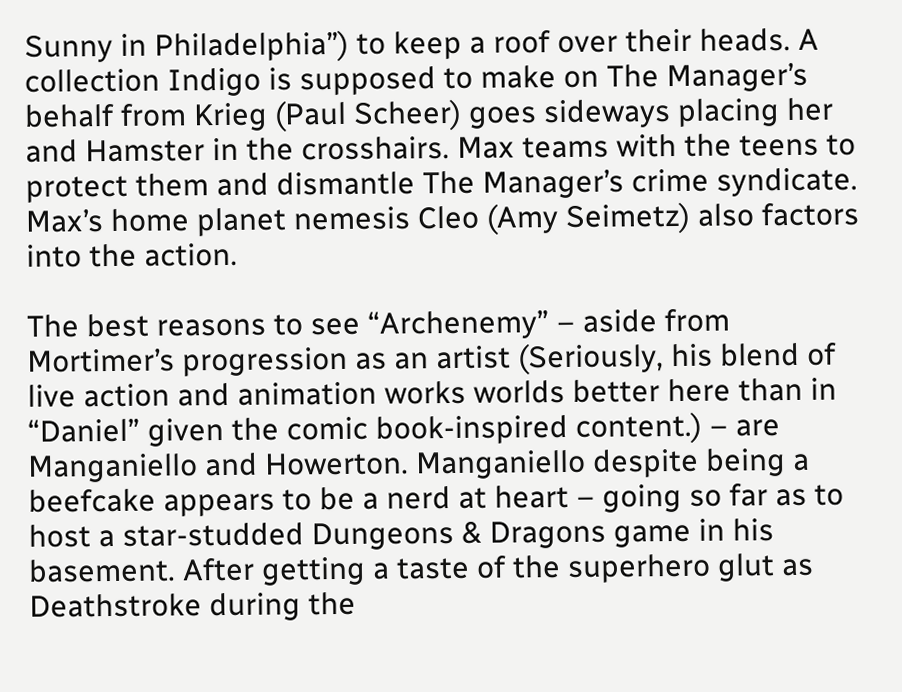Sunny in Philadelphia”) to keep a roof over their heads. A collection Indigo is supposed to make on The Manager’s behalf from Krieg (Paul Scheer) goes sideways placing her and Hamster in the crosshairs. Max teams with the teens to protect them and dismantle The Manager’s crime syndicate. Max’s home planet nemesis Cleo (Amy Seimetz) also factors into the action.

The best reasons to see “Archenemy” – aside from Mortimer’s progression as an artist (Seriously, his blend of live action and animation works worlds better here than in “Daniel” given the comic book-inspired content.) – are Manganiello and Howerton. Manganiello despite being a beefcake appears to be a nerd at heart – going so far as to host a star-studded Dungeons & Dragons game in his basement. After getting a taste of the superhero glut as Deathstroke during the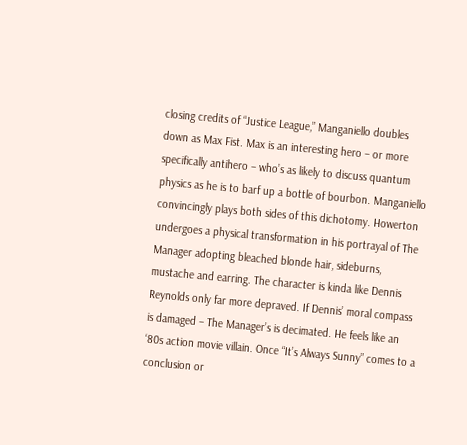closing credits of “Justice League,” Manganiello doubles down as Max Fist. Max is an interesting hero – or more specifically antihero – who’s as likely to discuss quantum physics as he is to barf up a bottle of bourbon. Manganiello convincingly plays both sides of this dichotomy. Howerton undergoes a physical transformation in his portrayal of The Manager adopting bleached blonde hair, sideburns, mustache and earring. The character is kinda like Dennis Reynolds only far more depraved. If Dennis’ moral compass is damaged – The Manager’s is decimated. He feels like an ‘80s action movie villain. Once “It’s Always Sunny” comes to a conclusion or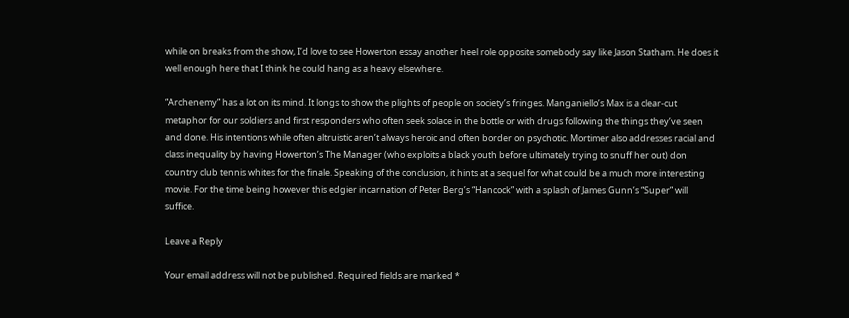while on breaks from the show, I’d love to see Howerton essay another heel role opposite somebody say like Jason Statham. He does it well enough here that I think he could hang as a heavy elsewhere.

“Archenemy” has a lot on its mind. It longs to show the plights of people on society’s fringes. Manganiello’s Max is a clear-cut metaphor for our soldiers and first responders who often seek solace in the bottle or with drugs following the things they’ve seen and done. His intentions while often altruistic aren’t always heroic and often border on psychotic. Mortimer also addresses racial and class inequality by having Howerton’s The Manager (who exploits a black youth before ultimately trying to snuff her out) don country club tennis whites for the finale. Speaking of the conclusion, it hints at a sequel for what could be a much more interesting movie. For the time being however this edgier incarnation of Peter Berg’s “Hancock” with a splash of James Gunn’s “Super” will suffice.

Leave a Reply

Your email address will not be published. Required fields are marked *